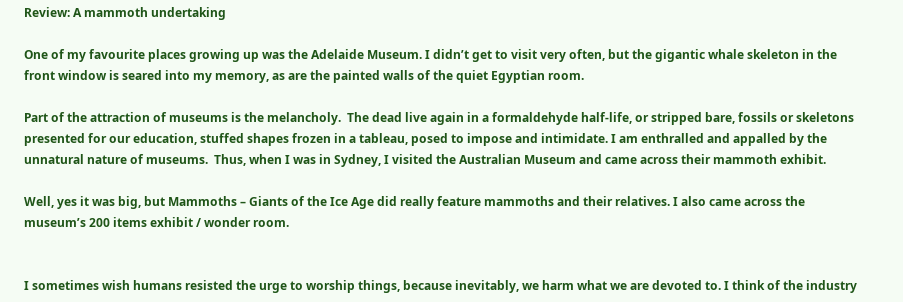Review: A mammoth undertaking

One of my favourite places growing up was the Adelaide Museum. I didn’t get to visit very often, but the gigantic whale skeleton in the front window is seared into my memory, as are the painted walls of the quiet Egyptian room.

Part of the attraction of museums is the melancholy.  The dead live again in a formaldehyde half-life, or stripped bare, fossils or skeletons presented for our education, stuffed shapes frozen in a tableau, posed to impose and intimidate. I am enthralled and appalled by the unnatural nature of museums.  Thus, when I was in Sydney, I visited the Australian Museum and came across their mammoth exhibit.

Well, yes it was big, but Mammoths – Giants of the Ice Age did really feature mammoths and their relatives. I also came across the museum’s 200 items exhibit / wonder room.


I sometimes wish humans resisted the urge to worship things, because inevitably, we harm what we are devoted to. I think of the industry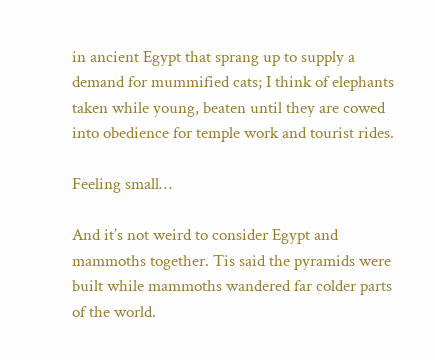in ancient Egypt that sprang up to supply a demand for mummified cats; I think of elephants taken while young, beaten until they are cowed into obedience for temple work and tourist rides.

Feeling small…

And it’s not weird to consider Egypt and mammoths together. Tis said the pyramids were built while mammoths wandered far colder parts of the world.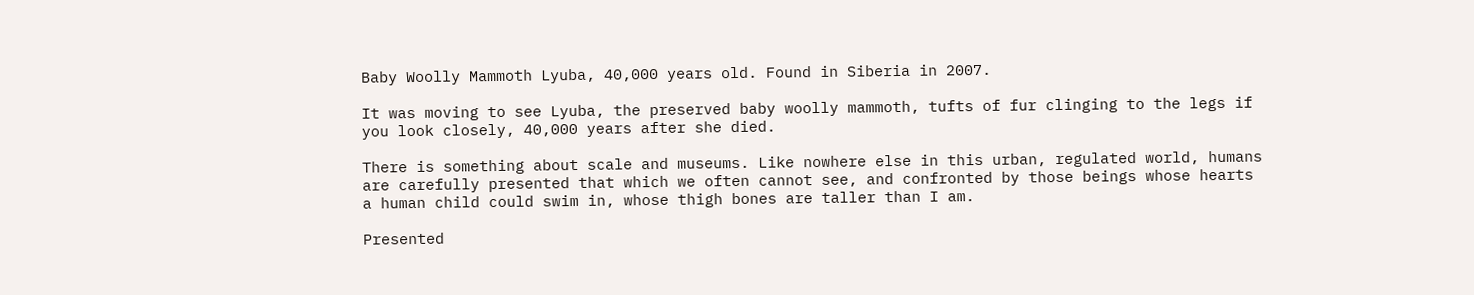Baby Woolly Mammoth Lyuba, 40,000 years old. Found in Siberia in 2007.

It was moving to see Lyuba, the preserved baby woolly mammoth, tufts of fur clinging to the legs if you look closely, 40,000 years after she died.

There is something about scale and museums. Like nowhere else in this urban, regulated world, humans are carefully presented that which we often cannot see, and confronted by those beings whose hearts a human child could swim in, whose thigh bones are taller than I am.

Presented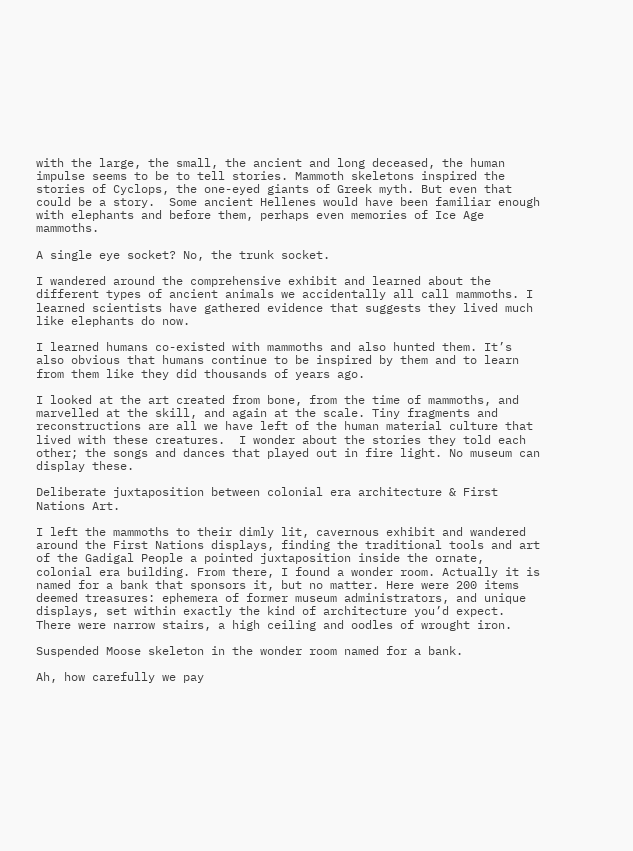with the large, the small, the ancient and long deceased, the human impulse seems to be to tell stories. Mammoth skeletons inspired the stories of Cyclops, the one-eyed giants of Greek myth. But even that could be a story.  Some ancient Hellenes would have been familiar enough with elephants and before them, perhaps even memories of Ice Age mammoths.

A single eye socket? No, the trunk socket.

I wandered around the comprehensive exhibit and learned about the different types of ancient animals we accidentally all call mammoths. I learned scientists have gathered evidence that suggests they lived much like elephants do now.

I learned humans co-existed with mammoths and also hunted them. It’s also obvious that humans continue to be inspired by them and to learn from them like they did thousands of years ago.

I looked at the art created from bone, from the time of mammoths, and marvelled at the skill, and again at the scale. Tiny fragments and reconstructions are all we have left of the human material culture that lived with these creatures.  I wonder about the stories they told each other; the songs and dances that played out in fire light. No museum can display these.

Deliberate juxtaposition between colonial era architecture & First Nations Art.

I left the mammoths to their dimly lit, cavernous exhibit and wandered around the First Nations displays, finding the traditional tools and art of the Gadigal People a pointed juxtaposition inside the ornate, colonial era building. From there, I found a wonder room. Actually it is named for a bank that sponsors it, but no matter. Here were 200 items deemed treasures: ephemera of former museum administrators, and unique displays, set within exactly the kind of architecture you’d expect. There were narrow stairs, a high ceiling and oodles of wrought iron.

Suspended Moose skeleton in the wonder room named for a bank.

Ah, how carefully we pay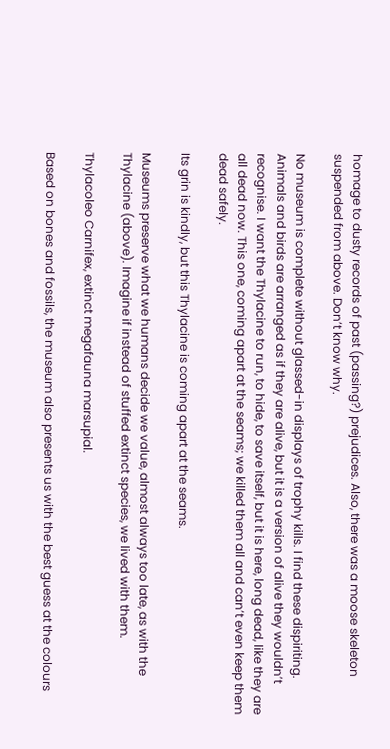homage to dusty records of past (passing?) prejudices. Also, there was a moose skeleton suspended from above. Don’t know why.

No museum is complete without glassed-in displays of trophy kills. I find these dispiriting. Animals and birds are arranged as if they are alive, but it is a version of alive they wouldn’t recognise. I want the Thylacine to run, to hide, to save itself, but it is here, long dead, like they are all dead now. This one, coming apart at the seams; we killed them all and can’t even keep them dead safely.

Its grin is kindly, but this Thylacine is coming apart at the seams.

Museums preserve what we humans decide we value, almost always too late, as with the Thylacine (above). Imagine if instead of stuffed extinct species, we lived with them.

Thylacoleo Carnifex, extinct megafauna marsupial.

Based on bones and fossils, the museum also presents us with the best guess at the colours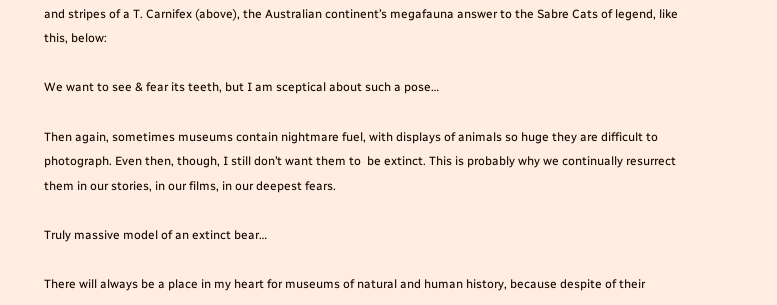and stripes of a T. Carnifex (above), the Australian continent’s megafauna answer to the Sabre Cats of legend, like this, below:

We want to see & fear its teeth, but I am sceptical about such a pose…

Then again, sometimes museums contain nightmare fuel, with displays of animals so huge they are difficult to photograph. Even then, though, I still don’t want them to  be extinct. This is probably why we continually resurrect them in our stories, in our films, in our deepest fears.

Truly massive model of an extinct bear…

There will always be a place in my heart for museums of natural and human history, because despite of their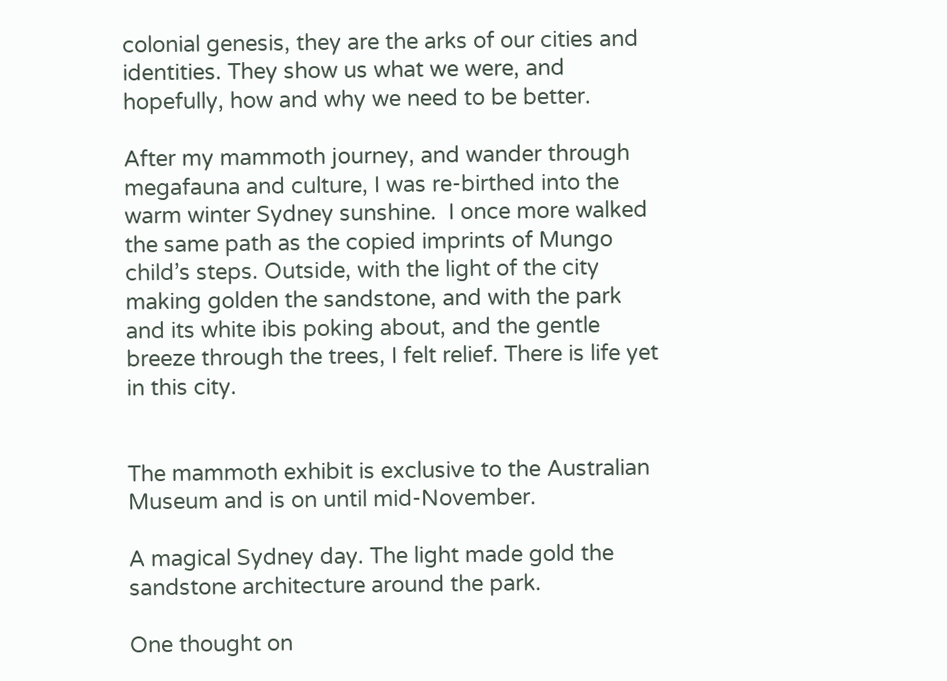colonial genesis, they are the arks of our cities and identities. They show us what we were, and hopefully, how and why we need to be better.

After my mammoth journey, and wander through megafauna and culture, I was re-birthed into the warm winter Sydney sunshine.  I once more walked the same path as the copied imprints of Mungo child’s steps. Outside, with the light of the city making golden the sandstone, and with the park and its white ibis poking about, and the gentle breeze through the trees, I felt relief. There is life yet in this city.


The mammoth exhibit is exclusive to the Australian Museum and is on until mid-November.

A magical Sydney day. The light made gold the sandstone architecture around the park.

One thought on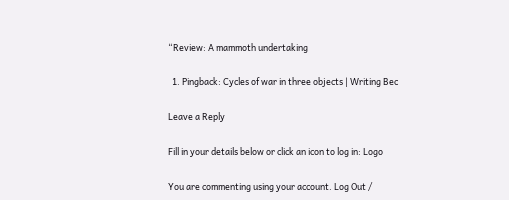“Review: A mammoth undertaking

  1. Pingback: Cycles of war in three objects | Writing Bec

Leave a Reply

Fill in your details below or click an icon to log in: Logo

You are commenting using your account. Log Out /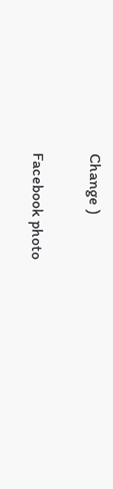Change )

Facebook photo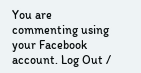You are commenting using your Facebook account. Log Out /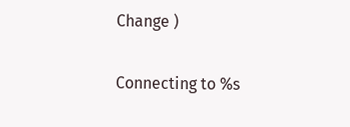Change )

Connecting to %s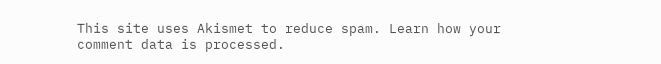This site uses Akismet to reduce spam. Learn how your comment data is processed.